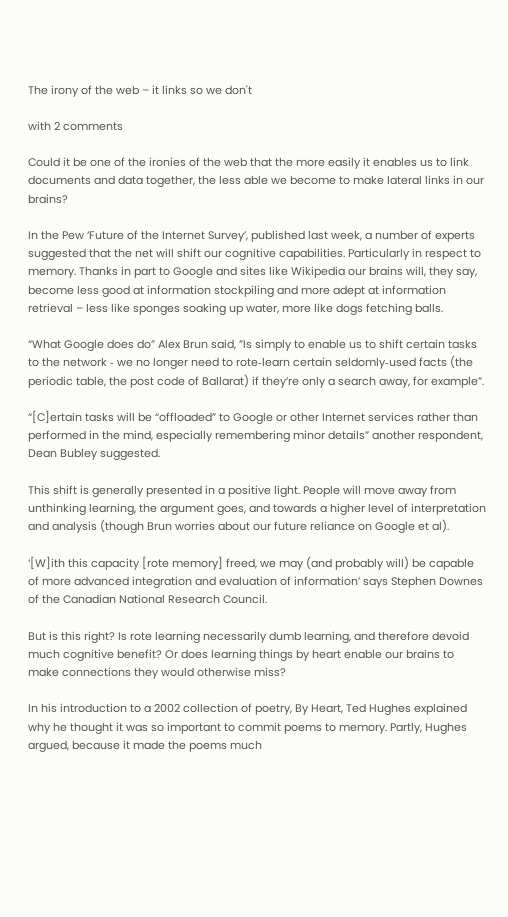The irony of the web – it links so we don't

with 2 comments

Could it be one of the ironies of the web that the more easily it enables us to link documents and data together, the less able we become to make lateral links in our brains?

In the Pew ‘Future of the Internet Survey’, published last week, a number of experts suggested that the net will shift our cognitive capabilities. Particularly in respect to memory. Thanks in part to Google and sites like Wikipedia our brains will, they say, become less good at information stockpiling and more adept at information retrieval – less like sponges soaking up water, more like dogs fetching balls.

“What Google does do” Alex Brun said, ”Is simply to enable us to shift certain tasks to the network ‐ we no longer need to rote‐learn certain seldomly‐used facts (the periodic table, the post code of Ballarat) if they’re only a search away, for example”.

“[C]ertain tasks will be “offloaded” to Google or other Internet services rather than performed in the mind, especially remembering minor details” another respondent, Dean Bubley suggested.

This shift is generally presented in a positive light. People will move away from unthinking learning, the argument goes, and towards a higher level of interpretation and analysis (though Brun worries about our future reliance on Google et al).

‘[W]ith this capacity [rote memory] freed, we may (and probably will) be capable of more advanced integration and evaluation of information’ says Stephen Downes of the Canadian National Research Council.

But is this right? Is rote learning necessarily dumb learning, and therefore devoid much cognitive benefit? Or does learning things by heart enable our brains to make connections they would otherwise miss?

In his introduction to a 2002 collection of poetry, By Heart, Ted Hughes explained why he thought it was so important to commit poems to memory. Partly, Hughes argued, because it made the poems much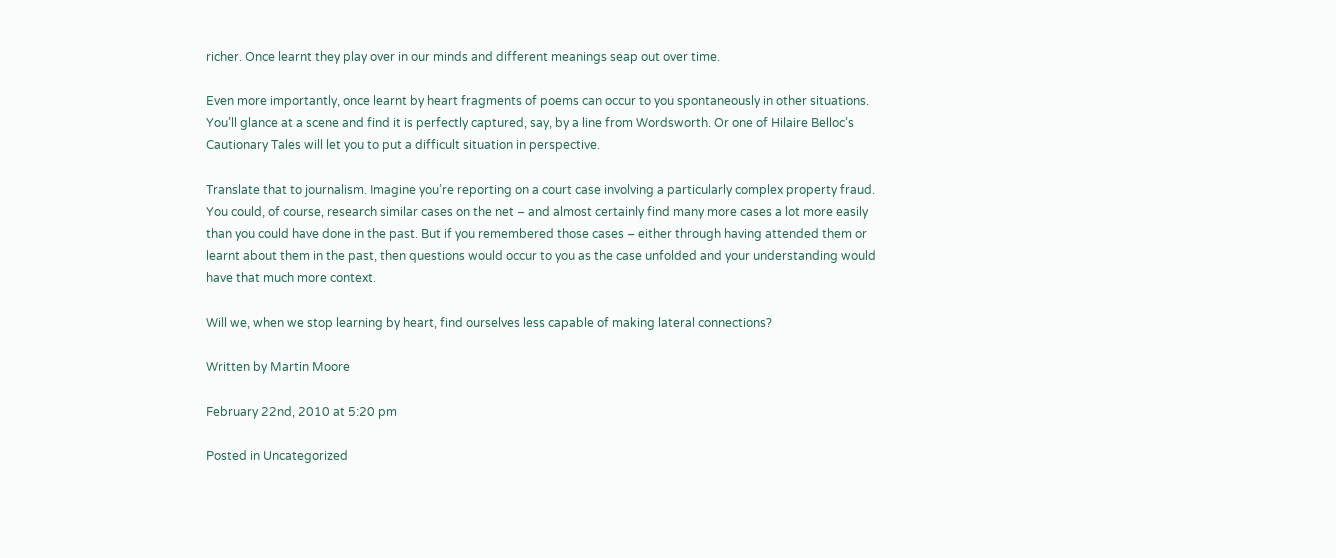richer. Once learnt they play over in our minds and different meanings seap out over time.

Even more importantly, once learnt by heart fragments of poems can occur to you spontaneously in other situations. You’ll glance at a scene and find it is perfectly captured, say, by a line from Wordsworth. Or one of Hilaire Belloc’s Cautionary Tales will let you to put a difficult situation in perspective.

Translate that to journalism. Imagine you’re reporting on a court case involving a particularly complex property fraud. You could, of course, research similar cases on the net – and almost certainly find many more cases a lot more easily than you could have done in the past. But if you remembered those cases – either through having attended them or learnt about them in the past, then questions would occur to you as the case unfolded and your understanding would have that much more context.

Will we, when we stop learning by heart, find ourselves less capable of making lateral connections?

Written by Martin Moore

February 22nd, 2010 at 5:20 pm

Posted in Uncategorized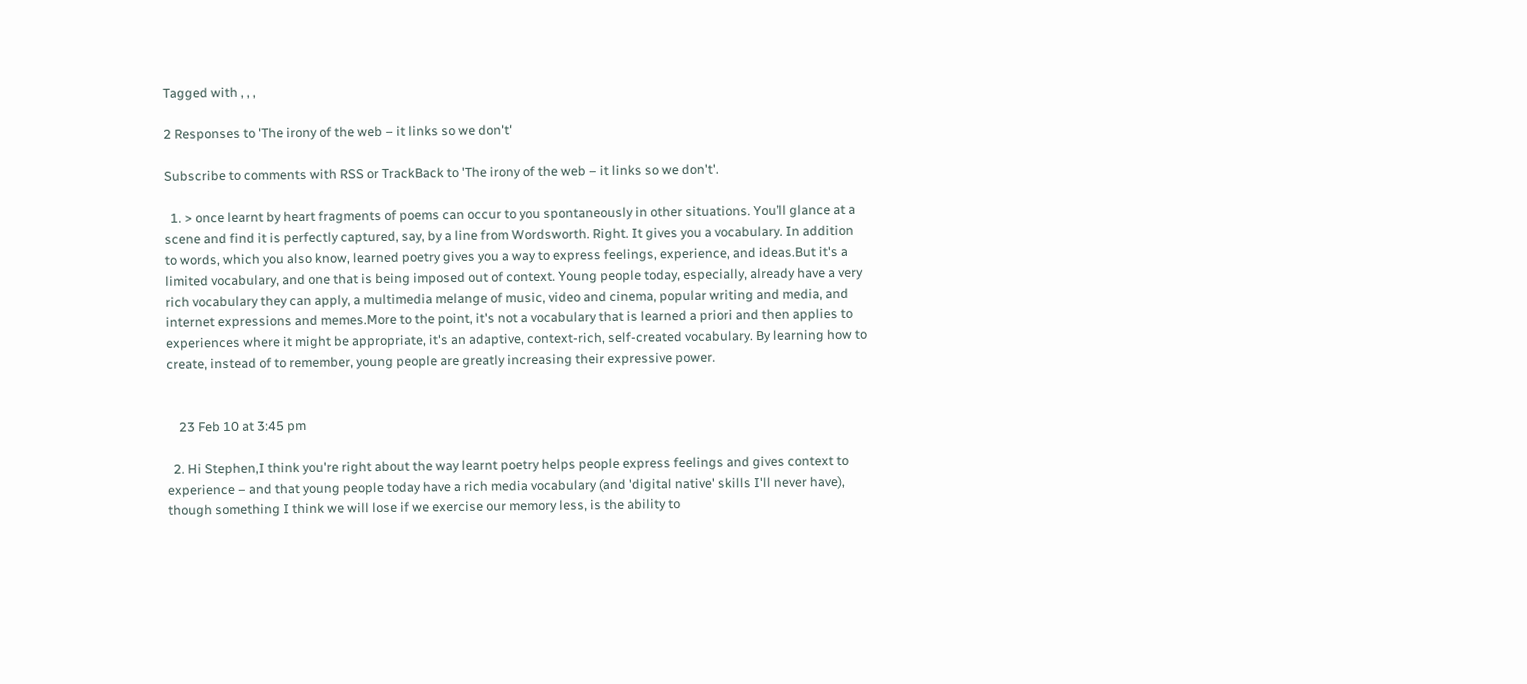Tagged with , , ,

2 Responses to 'The irony of the web – it links so we don't'

Subscribe to comments with RSS or TrackBack to 'The irony of the web – it links so we don't'.

  1. > once learnt by heart fragments of poems can occur to you spontaneously in other situations. You’ll glance at a scene and find it is perfectly captured, say, by a line from Wordsworth. Right. It gives you a vocabulary. In addition to words, which you also know, learned poetry gives you a way to express feelings, experience, and ideas.But it's a limited vocabulary, and one that is being imposed out of context. Young people today, especially, already have a very rich vocabulary they can apply, a multimedia melange of music, video and cinema, popular writing and media, and internet expressions and memes.More to the point, it's not a vocabulary that is learned a priori and then applies to experiences where it might be appropriate, it's an adaptive, context-rich, self-created vocabulary. By learning how to create, instead of to remember, young people are greatly increasing their expressive power.


    23 Feb 10 at 3:45 pm

  2. Hi Stephen,I think you're right about the way learnt poetry helps people express feelings and gives context to experience – and that young people today have a rich media vocabulary (and 'digital native' skills I'll never have), though something I think we will lose if we exercise our memory less, is the ability to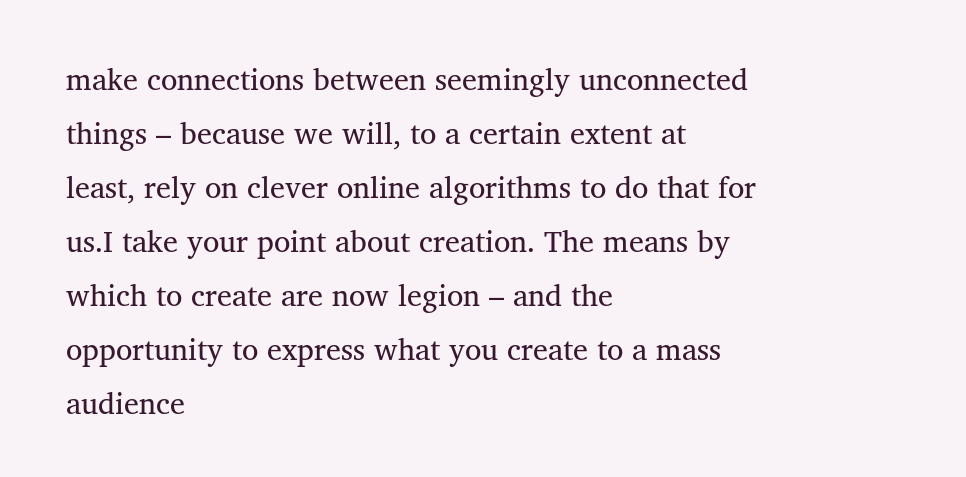make connections between seemingly unconnected things – because we will, to a certain extent at least, rely on clever online algorithms to do that for us.I take your point about creation. The means by which to create are now legion – and the opportunity to express what you create to a mass audience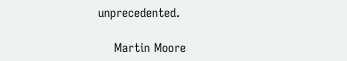unprecedented.

    Martin Moore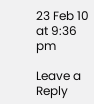23 Feb 10 at 9:36 pm

Leave a Reply